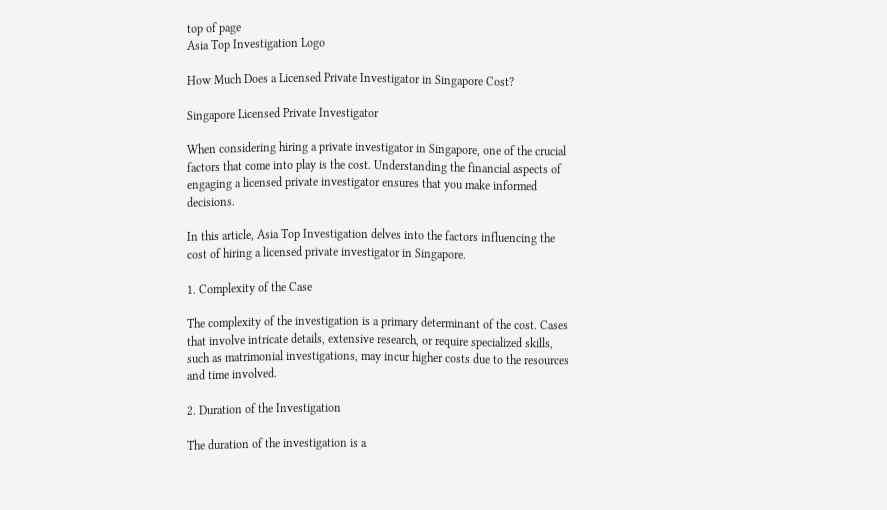top of page
Asia Top Investigation Logo

How Much Does a Licensed Private Investigator in Singapore Cost?

Singapore Licensed Private Investigator

When considering hiring a private investigator in Singapore, one of the crucial factors that come into play is the cost. Understanding the financial aspects of engaging a licensed private investigator ensures that you make informed decisions.

In this article, Asia Top Investigation delves into the factors influencing the cost of hiring a licensed private investigator in Singapore.

1. Complexity of the Case

The complexity of the investigation is a primary determinant of the cost. Cases that involve intricate details, extensive research, or require specialized skills, such as matrimonial investigations, may incur higher costs due to the resources and time involved.

2. Duration of the Investigation

The duration of the investigation is a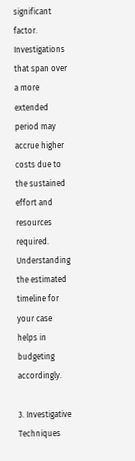significant factor. Investigations that span over a more extended period may accrue higher costs due to the sustained effort and resources required. Understanding the estimated timeline for your case helps in budgeting accordingly.

3. Investigative Techniques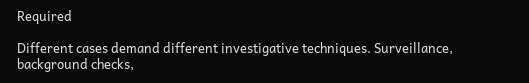Required

Different cases demand different investigative techniques. Surveillance, background checks,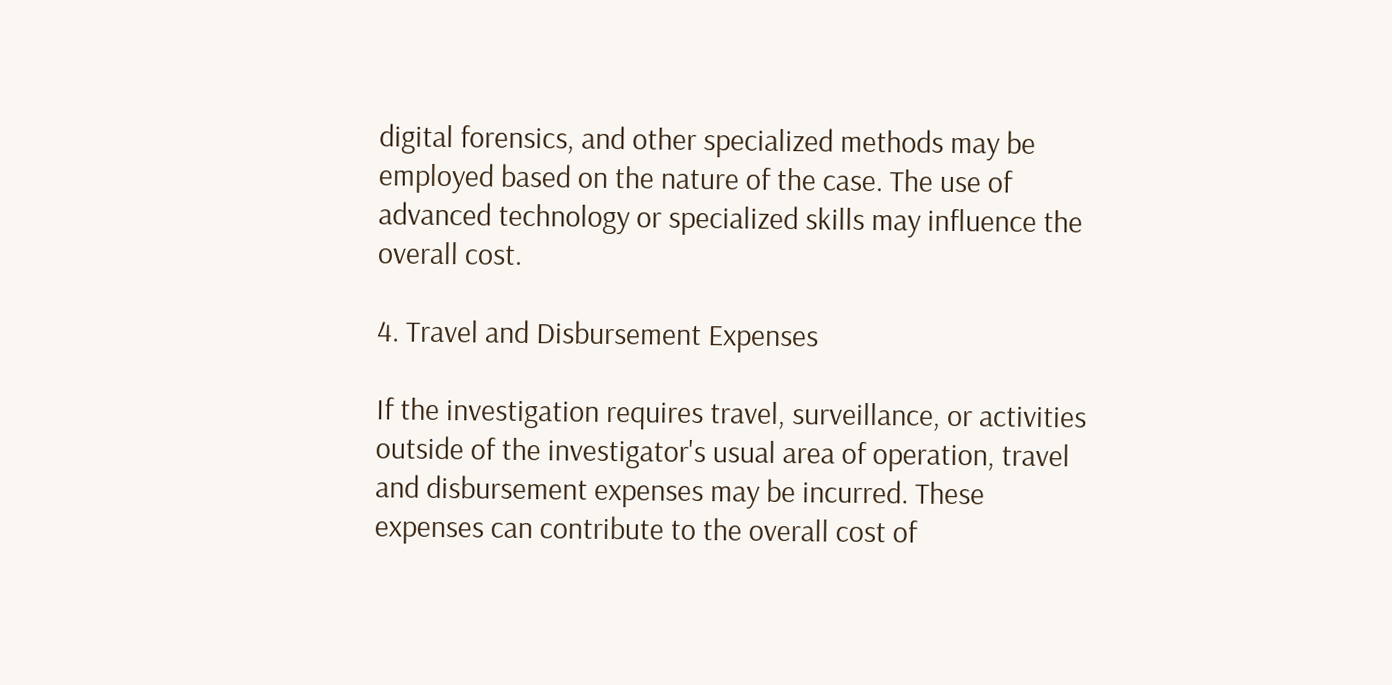digital forensics, and other specialized methods may be employed based on the nature of the case. The use of advanced technology or specialized skills may influence the overall cost.

4. Travel and Disbursement Expenses

If the investigation requires travel, surveillance, or activities outside of the investigator's usual area of operation, travel and disbursement expenses may be incurred. These expenses can contribute to the overall cost of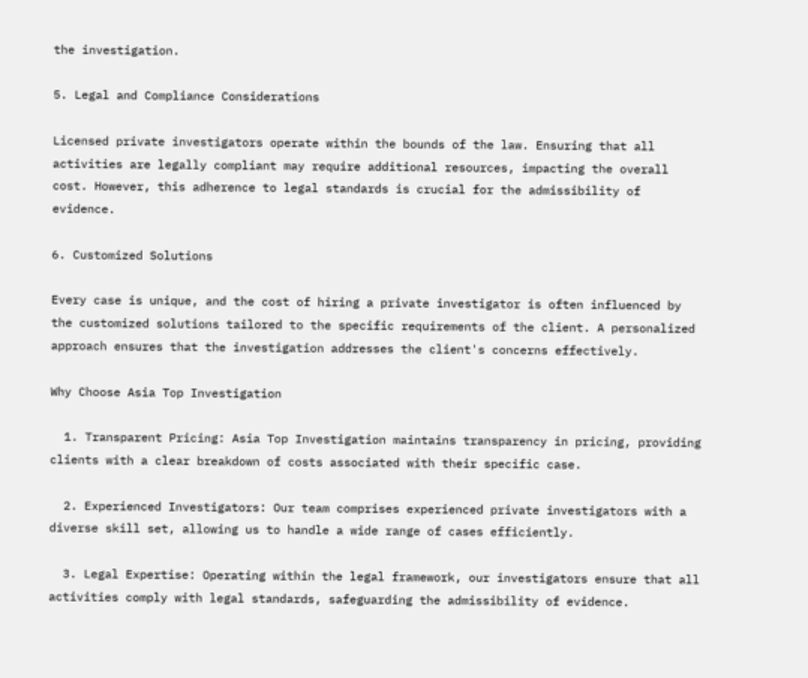the investigation.

5. Legal and Compliance Considerations

Licensed private investigators operate within the bounds of the law. Ensuring that all activities are legally compliant may require additional resources, impacting the overall cost. However, this adherence to legal standards is crucial for the admissibility of evidence.

6. Customized Solutions

Every case is unique, and the cost of hiring a private investigator is often influenced by the customized solutions tailored to the specific requirements of the client. A personalized approach ensures that the investigation addresses the client's concerns effectively.

Why Choose Asia Top Investigation

  1. Transparent Pricing: Asia Top Investigation maintains transparency in pricing, providing clients with a clear breakdown of costs associated with their specific case.

  2. Experienced Investigators: Our team comprises experienced private investigators with a diverse skill set, allowing us to handle a wide range of cases efficiently.

  3. Legal Expertise: Operating within the legal framework, our investigators ensure that all activities comply with legal standards, safeguarding the admissibility of evidence.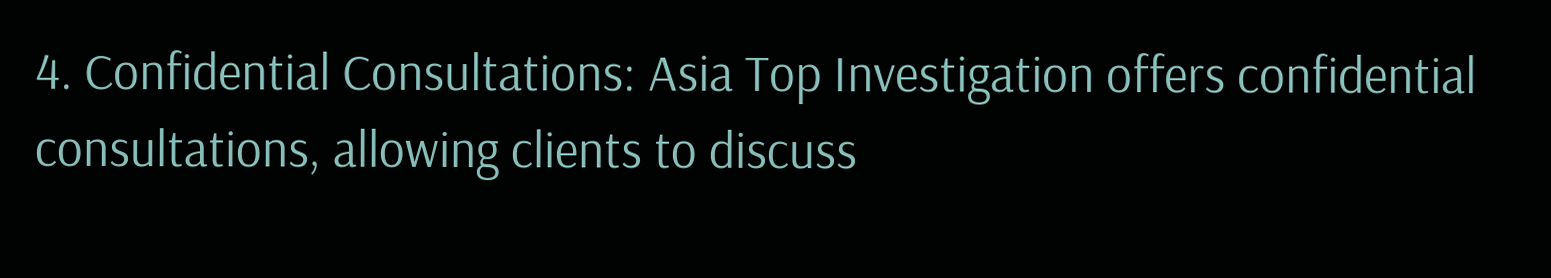4. Confidential Consultations: Asia Top Investigation offers confidential consultations, allowing clients to discuss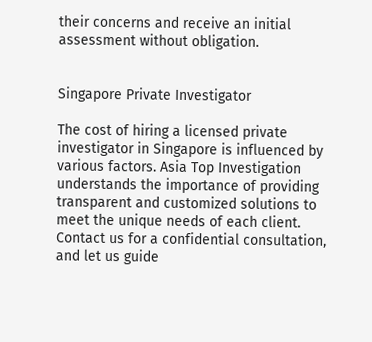their concerns and receive an initial assessment without obligation.


Singapore Private Investigator

The cost of hiring a licensed private investigator in Singapore is influenced by various factors. Asia Top Investigation understands the importance of providing transparent and customized solutions to meet the unique needs of each client. Contact us for a confidential consultation, and let us guide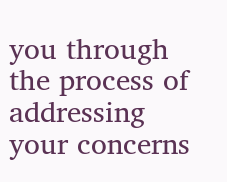you through the process of addressing your concerns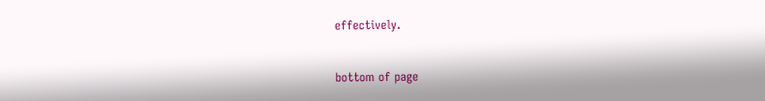effectively.


bottom of page